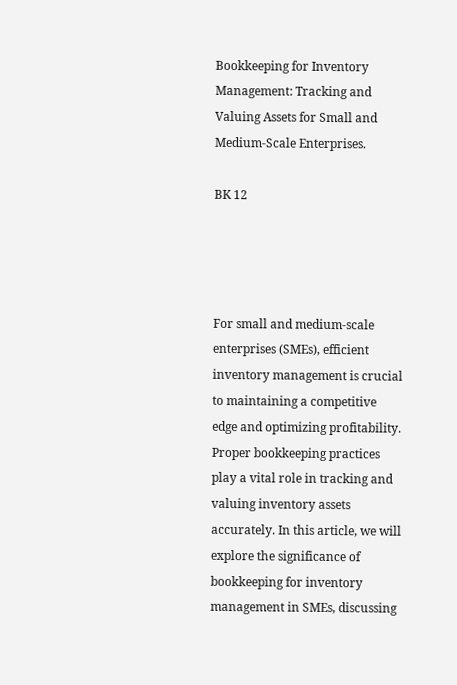Bookkeeping for Inventory Management: Tracking and Valuing Assets for Small and Medium-Scale Enterprises.

BK 12




For small and medium-scale enterprises (SMEs), efficient inventory management is crucial to maintaining a competitive edge and optimizing profitability. Proper bookkeeping practices play a vital role in tracking and valuing inventory assets accurately. In this article, we will explore the significance of bookkeeping for inventory management in SMEs, discussing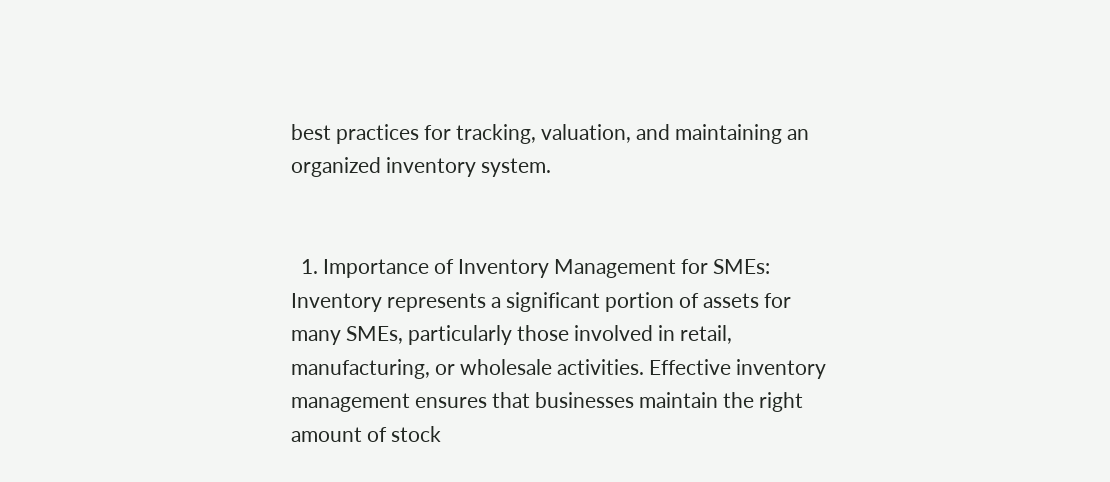best practices for tracking, valuation, and maintaining an organized inventory system.


  1. Importance of Inventory Management for SMEs: Inventory represents a significant portion of assets for many SMEs, particularly those involved in retail, manufacturing, or wholesale activities. Effective inventory management ensures that businesses maintain the right amount of stock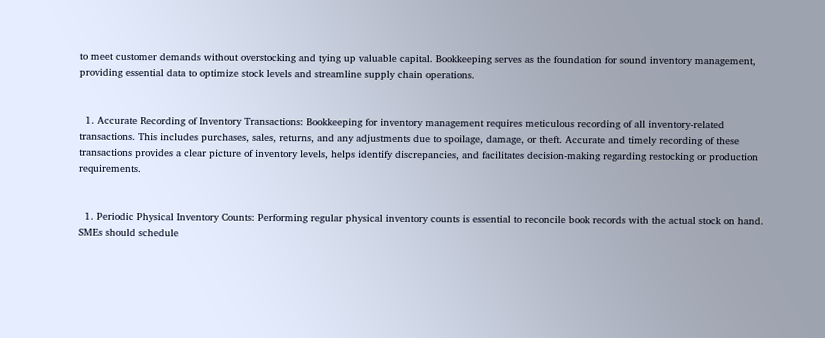to meet customer demands without overstocking and tying up valuable capital. Bookkeeping serves as the foundation for sound inventory management, providing essential data to optimize stock levels and streamline supply chain operations.


  1. Accurate Recording of Inventory Transactions: Bookkeeping for inventory management requires meticulous recording of all inventory-related transactions. This includes purchases, sales, returns, and any adjustments due to spoilage, damage, or theft. Accurate and timely recording of these transactions provides a clear picture of inventory levels, helps identify discrepancies, and facilitates decision-making regarding restocking or production requirements.


  1. Periodic Physical Inventory Counts: Performing regular physical inventory counts is essential to reconcile book records with the actual stock on hand. SMEs should schedule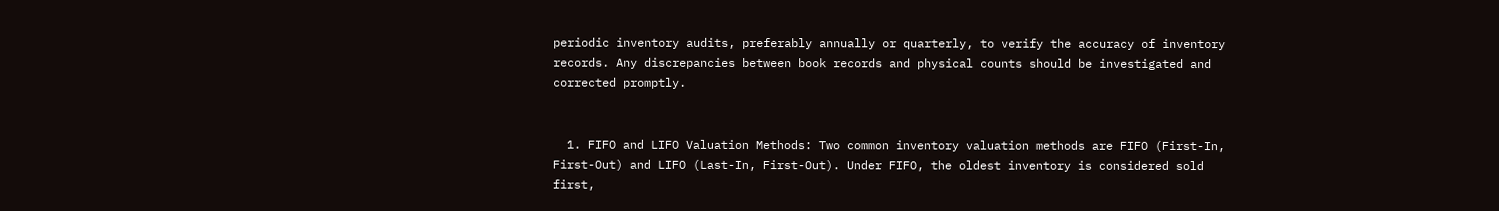periodic inventory audits, preferably annually or quarterly, to verify the accuracy of inventory records. Any discrepancies between book records and physical counts should be investigated and corrected promptly.


  1. FIFO and LIFO Valuation Methods: Two common inventory valuation methods are FIFO (First-In, First-Out) and LIFO (Last-In, First-Out). Under FIFO, the oldest inventory is considered sold first,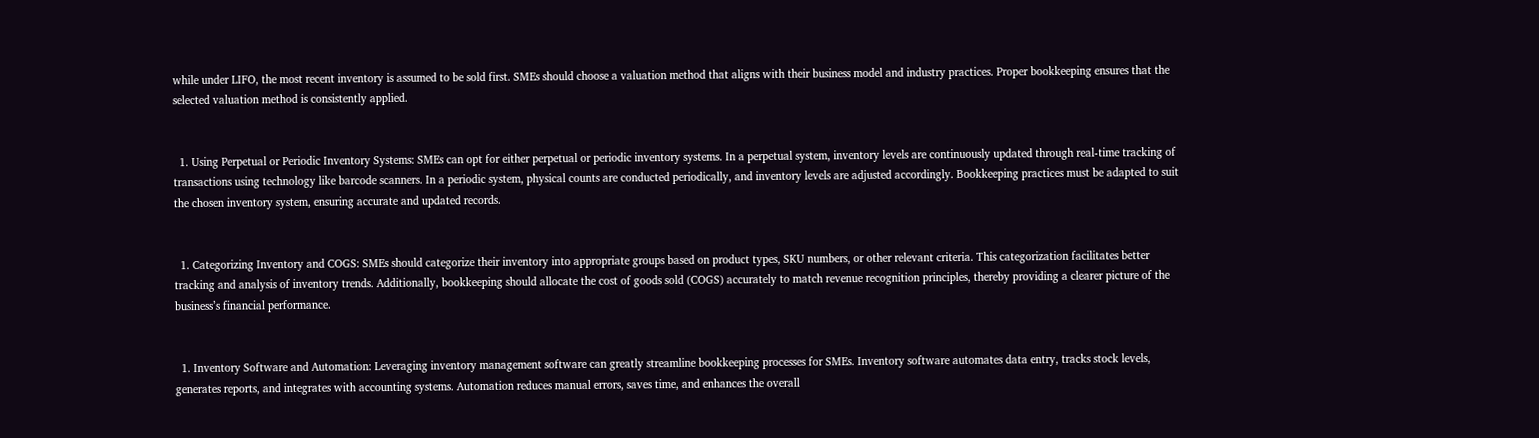while under LIFO, the most recent inventory is assumed to be sold first. SMEs should choose a valuation method that aligns with their business model and industry practices. Proper bookkeeping ensures that the selected valuation method is consistently applied.


  1. Using Perpetual or Periodic Inventory Systems: SMEs can opt for either perpetual or periodic inventory systems. In a perpetual system, inventory levels are continuously updated through real-time tracking of transactions using technology like barcode scanners. In a periodic system, physical counts are conducted periodically, and inventory levels are adjusted accordingly. Bookkeeping practices must be adapted to suit the chosen inventory system, ensuring accurate and updated records.


  1. Categorizing Inventory and COGS: SMEs should categorize their inventory into appropriate groups based on product types, SKU numbers, or other relevant criteria. This categorization facilitates better tracking and analysis of inventory trends. Additionally, bookkeeping should allocate the cost of goods sold (COGS) accurately to match revenue recognition principles, thereby providing a clearer picture of the business’s financial performance.


  1. Inventory Software and Automation: Leveraging inventory management software can greatly streamline bookkeeping processes for SMEs. Inventory software automates data entry, tracks stock levels, generates reports, and integrates with accounting systems. Automation reduces manual errors, saves time, and enhances the overall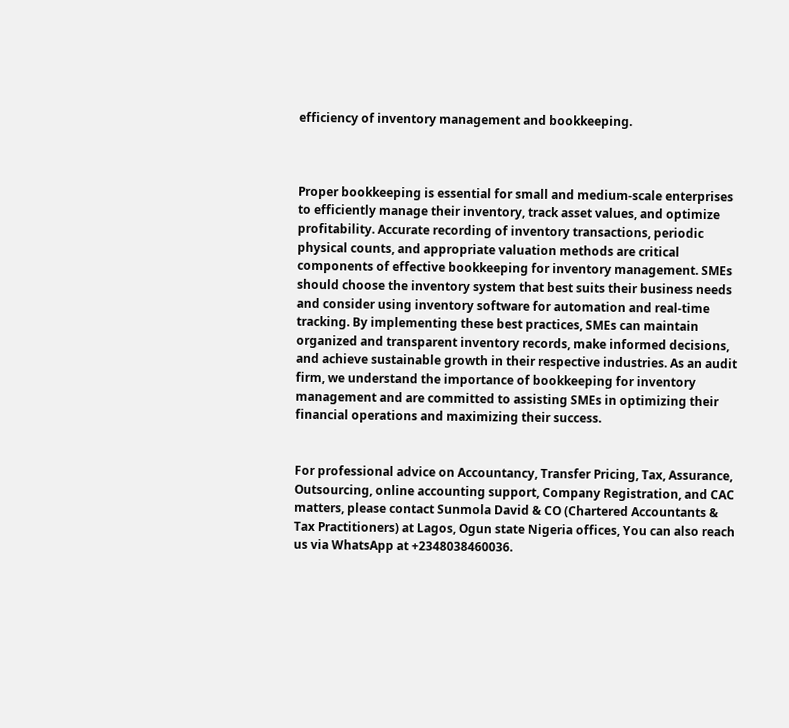efficiency of inventory management and bookkeeping.



Proper bookkeeping is essential for small and medium-scale enterprises to efficiently manage their inventory, track asset values, and optimize profitability. Accurate recording of inventory transactions, periodic physical counts, and appropriate valuation methods are critical components of effective bookkeeping for inventory management. SMEs should choose the inventory system that best suits their business needs and consider using inventory software for automation and real-time tracking. By implementing these best practices, SMEs can maintain organized and transparent inventory records, make informed decisions, and achieve sustainable growth in their respective industries. As an audit firm, we understand the importance of bookkeeping for inventory management and are committed to assisting SMEs in optimizing their financial operations and maximizing their success.


For professional advice on Accountancy, Transfer Pricing, Tax, Assurance, Outsourcing, online accounting support, Company Registration, and CAC matters, please contact Sunmola David & CO (Chartered Accountants & Tax Practitioners) at Lagos, Ogun state Nigeria offices, You can also reach us via WhatsApp at +2348038460036.